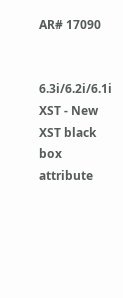AR# 17090


6.3i/6.2i/6.1i XST - New XST black box attribute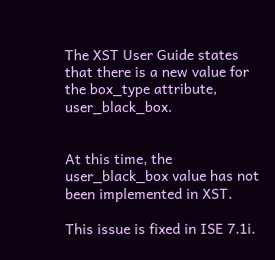The XST User Guide states that there is a new value for the box_type attribute, user_black_box.


At this time, the user_black_box value has not been implemented in XST.

This issue is fixed in ISE 7.1i.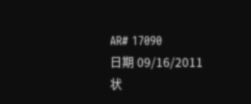AR# 17090
日期 09/16/2011
状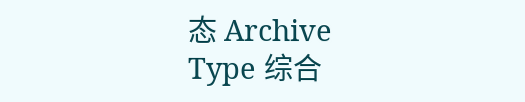态 Archive
Type 综合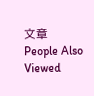文章
People Also Viewed